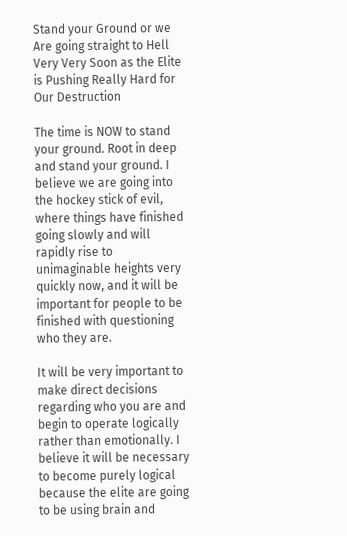Stand your Ground or we Are going straight to Hell Very Very Soon as the Elite is Pushing Really Hard for Our Destruction

The time is NOW to stand your ground. Root in deep and stand your ground. I believe we are going into the hockey stick of evil, where things have finished going slowly and will rapidly rise to unimaginable heights very quickly now, and it will be important for people to be finished with questioning who they are.

It will be very important to make direct decisions regarding who you are and begin to operate logically rather than emotionally. I believe it will be necessary to become purely logical because the elite are going to be using brain and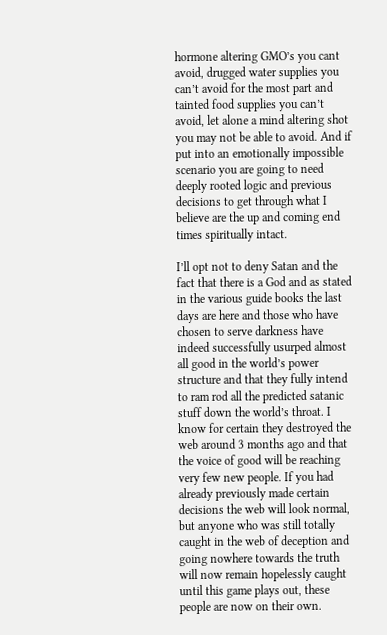hormone altering GMO’s you cant avoid, drugged water supplies you can’t avoid for the most part and tainted food supplies you can’t avoid, let alone a mind altering shot you may not be able to avoid. And if put into an emotionally impossible scenario you are going to need deeply rooted logic and previous decisions to get through what I believe are the up and coming end times spiritually intact.

I’ll opt not to deny Satan and the fact that there is a God and as stated in the various guide books the last days are here and those who have chosen to serve darkness have indeed successfully usurped almost all good in the world’s power structure and that they fully intend to ram rod all the predicted satanic stuff down the world’s throat. I know for certain they destroyed the web around 3 months ago and that the voice of good will be reaching very few new people. If you had already previously made certain decisions the web will look normal, but anyone who was still totally caught in the web of deception and going nowhere towards the truth will now remain hopelessly caught until this game plays out, these people are now on their own.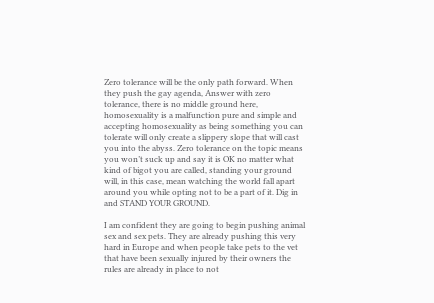Zero tolerance will be the only path forward. When they push the gay agenda, Answer with zero tolerance, there is no middle ground here, homosexuality is a malfunction pure and simple and accepting homosexuality as being something you can tolerate will only create a slippery slope that will cast you into the abyss. Zero tolerance on the topic means you won’t suck up and say it is OK no matter what kind of bigot you are called, standing your ground will, in this case, mean watching the world fall apart around you while opting not to be a part of it. Dig in and STAND YOUR GROUND.

I am confident they are going to begin pushing animal sex and sex pets. They are already pushing this very hard in Europe and when people take pets to the vet that have been sexually injured by their owners the rules are already in place to not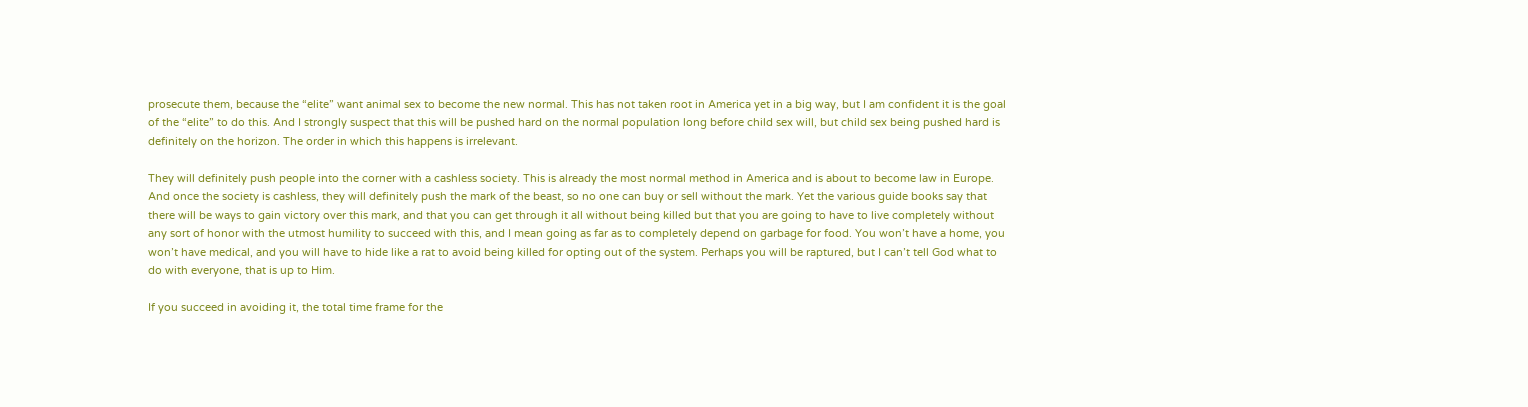prosecute them, because the “elite” want animal sex to become the new normal. This has not taken root in America yet in a big way, but I am confident it is the goal of the “elite” to do this. And I strongly suspect that this will be pushed hard on the normal population long before child sex will, but child sex being pushed hard is definitely on the horizon. The order in which this happens is irrelevant.

They will definitely push people into the corner with a cashless society. This is already the most normal method in America and is about to become law in Europe. And once the society is cashless, they will definitely push the mark of the beast, so no one can buy or sell without the mark. Yet the various guide books say that there will be ways to gain victory over this mark, and that you can get through it all without being killed but that you are going to have to live completely without any sort of honor with the utmost humility to succeed with this, and I mean going as far as to completely depend on garbage for food. You won’t have a home, you won’t have medical, and you will have to hide like a rat to avoid being killed for opting out of the system. Perhaps you will be raptured, but I can’t tell God what to do with everyone, that is up to Him.

If you succeed in avoiding it, the total time frame for the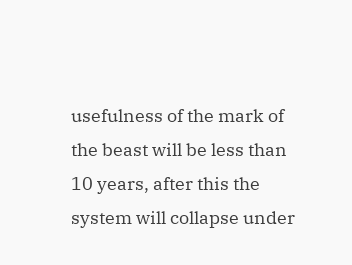usefulness of the mark of the beast will be less than 10 years, after this the system will collapse under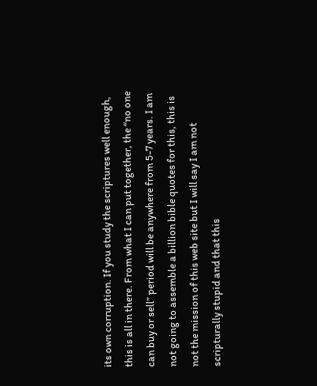its own corruption. If you study the scriptures well enough, this is all in there. From what I can put together, the “no one can buy or sell” period will be anywhere from 5-7 years. I am not going to assemble a billion bible quotes for this, this is not the mission of this web site but I will say I am not scripturally stupid and that this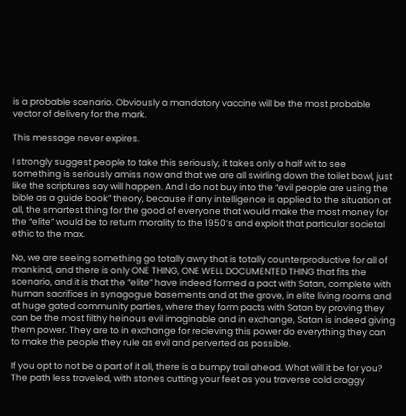is a probable scenario. Obviously a mandatory vaccine will be the most probable vector of delivery for the mark.

This message never expires.

I strongly suggest people to take this seriously, it takes only a half wit to see something is seriously amiss now and that we are all swirling down the toilet bowl, just like the scriptures say will happen. And I do not buy into the “evil people are using the bible as a guide book” theory, because if any intelligence is applied to the situation at all, the smartest thing for the good of everyone that would make the most money for the “elite” would be to return morality to the 1950’s and exploit that particular societal ethic to the max.

No, we are seeing something go totally awry that is totally counterproductive for all of mankind, and there is only ONE THING, ONE WELL DOCUMENTED THING that fits the scenario, and it is that the “elite” have indeed formed a pact with Satan, complete with human sacrifices in synagogue basements and at the grove, in elite living rooms and at huge gated community parties, where they form pacts with Satan by proving they can be the most filthy heinous evil imaginable and in exchange, Satan is indeed giving them power. They are to in exchange for recieving this power do everything they can to make the people they rule as evil and perverted as possible.

If you opt to not be a part of it all, there is a bumpy trail ahead. What will it be for you? The path less traveled, with stones cutting your feet as you traverse cold craggy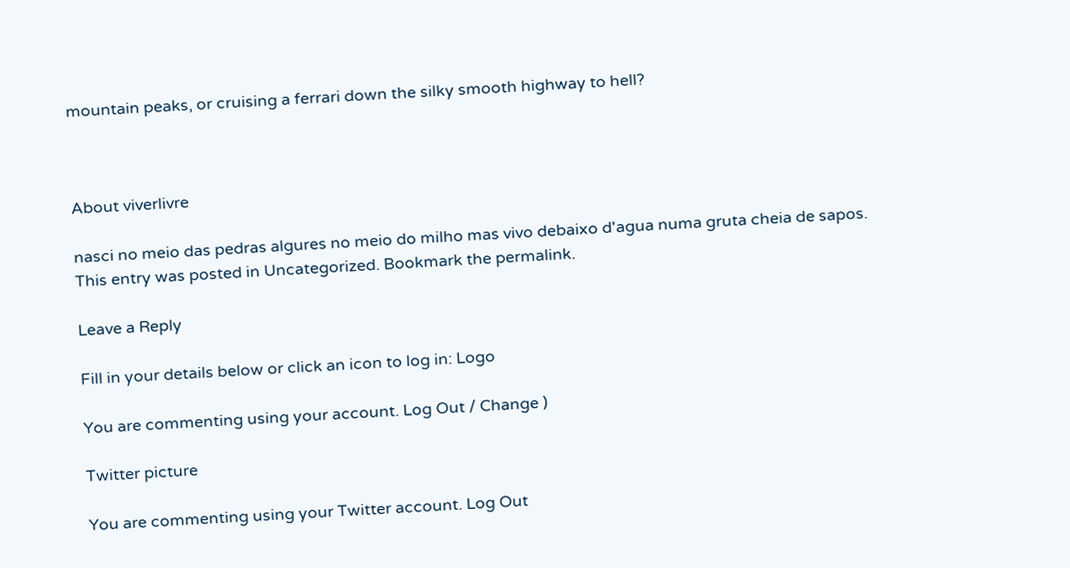mountain peaks, or cruising a ferrari down the silky smooth highway to hell?



About viverlivre

nasci no meio das pedras algures no meio do milho mas vivo debaixo d'agua numa gruta cheia de sapos.
This entry was posted in Uncategorized. Bookmark the permalink.

Leave a Reply

Fill in your details below or click an icon to log in: Logo

You are commenting using your account. Log Out / Change )

Twitter picture

You are commenting using your Twitter account. Log Out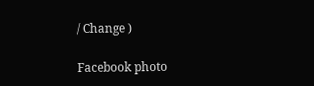/ Change )

Facebook photo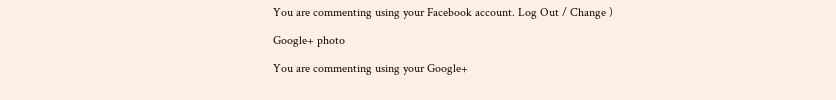You are commenting using your Facebook account. Log Out / Change )

Google+ photo

You are commenting using your Google+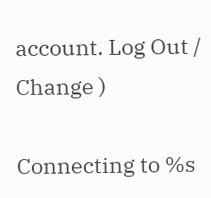account. Log Out / Change )

Connecting to %s